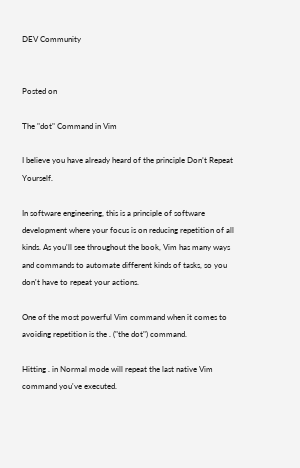DEV Community


Posted on

The "dot" Command in Vim

I believe you have already heard of the principle Don’t Repeat Yourself.

In software engineering, this is a principle of software development where your focus is on reducing repetition of all kinds. As you'll see throughout the book, Vim has many ways and commands to automate different kinds of tasks, so you don't have to repeat your actions.

One of the most powerful Vim command when it comes to avoiding repetition is the . ("the dot") command.

Hitting . in Normal mode will repeat the last native Vim command you've executed.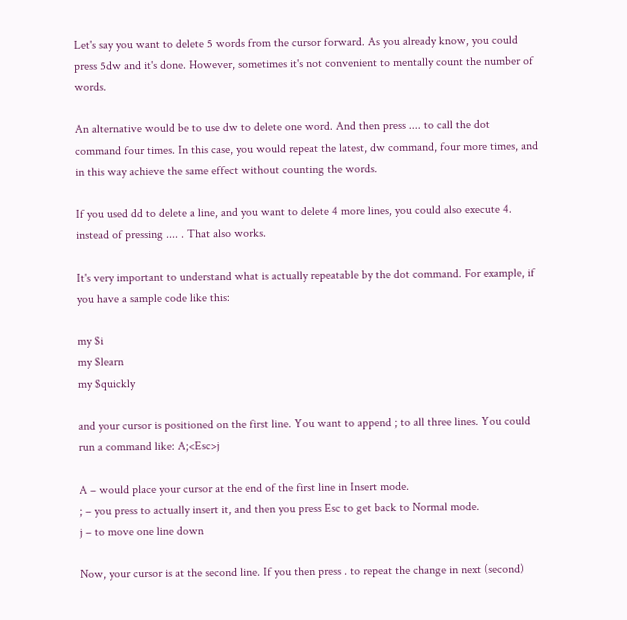Let's say you want to delete 5 words from the cursor forward. As you already know, you could press 5dw and it's done. However, sometimes it's not convenient to mentally count the number of words.

An alternative would be to use dw to delete one word. And then press .... to call the dot command four times. In this case, you would repeat the latest, dw command, four more times, and in this way achieve the same effect without counting the words.

If you used dd to delete a line, and you want to delete 4 more lines, you could also execute 4. instead of pressing .... . That also works.

It's very important to understand what is actually repeatable by the dot command. For example, if you have a sample code like this:

my $i
my $learn
my $quickly

and your cursor is positioned on the first line. You want to append ; to all three lines. You could run a command like: A;<Esc>j

A – would place your cursor at the end of the first line in Insert mode.
; – you press to actually insert it, and then you press Esc to get back to Normal mode.
j – to move one line down

Now, your cursor is at the second line. If you then press . to repeat the change in next (second)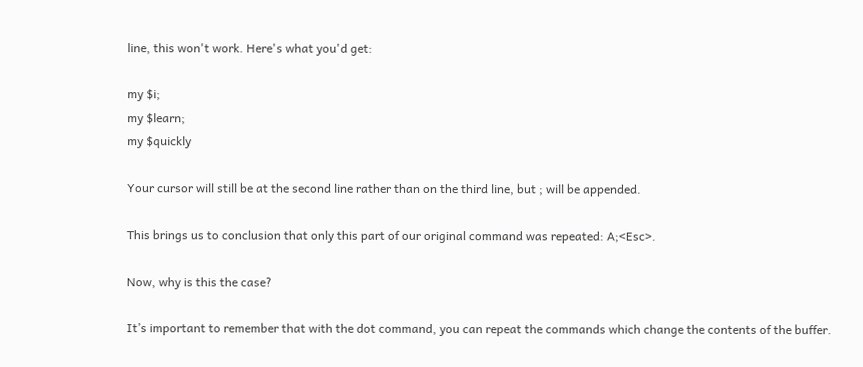line, this won't work. Here's what you'd get:

my $i;
my $learn;
my $quickly

Your cursor will still be at the second line rather than on the third line, but ; will be appended.

This brings us to conclusion that only this part of our original command was repeated: A;<Esc>.

Now, why is this the case?

It’s important to remember that with the dot command, you can repeat the commands which change the contents of the buffer.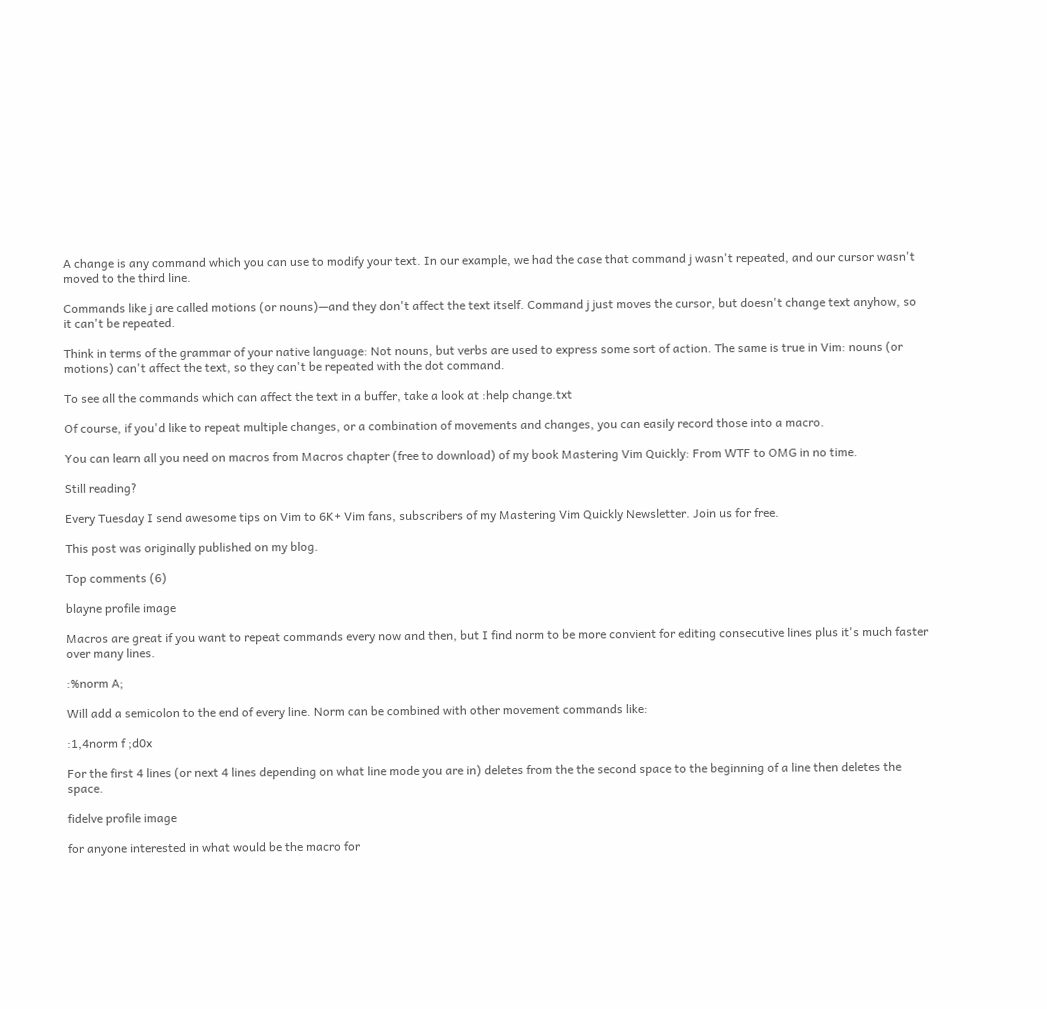A change is any command which you can use to modify your text. In our example, we had the case that command j wasn't repeated, and our cursor wasn't moved to the third line.

Commands like j are called motions (or nouns)—and they don't affect the text itself. Command j just moves the cursor, but doesn't change text anyhow, so it can't be repeated.

Think in terms of the grammar of your native language: Not nouns, but verbs are used to express some sort of action. The same is true in Vim: nouns (or motions) can't affect the text, so they can't be repeated with the dot command.

To see all the commands which can affect the text in a buffer, take a look at :help change.txt

Of course, if you'd like to repeat multiple changes, or a combination of movements and changes, you can easily record those into a macro.

You can learn all you need on macros from Macros chapter (free to download) of my book Mastering Vim Quickly: From WTF to OMG in no time.

Still reading?

Every Tuesday I send awesome tips on Vim to 6K+ Vim fans, subscribers of my Mastering Vim Quickly Newsletter. Join us for free.

This post was originally published on my blog.

Top comments (6)

blayne profile image

Macros are great if you want to repeat commands every now and then, but I find norm to be more convient for editing consecutive lines plus it's much faster over many lines.

:%norm A;

Will add a semicolon to the end of every line. Norm can be combined with other movement commands like:

:1,4norm f ;d0x

For the first 4 lines (or next 4 lines depending on what line mode you are in) deletes from the the second space to the beginning of a line then deletes the space.

fidelve profile image

for anyone interested in what would be the macro for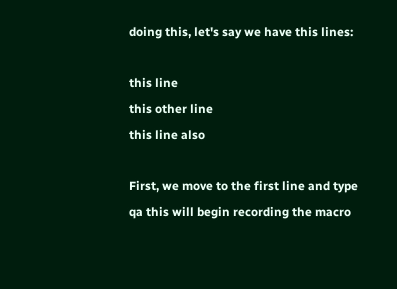doing this, let's say we have this lines:

this line
this other line
this line also

First, we move to the first line and type qa this will begin recording the macro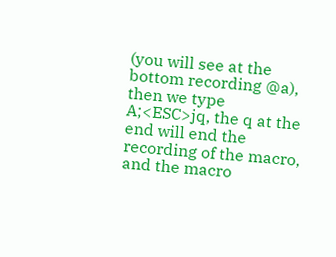(you will see at the bottom recording @a), then we type A;<ESC>jq, the q at the end will end the recording of the macro, and the macro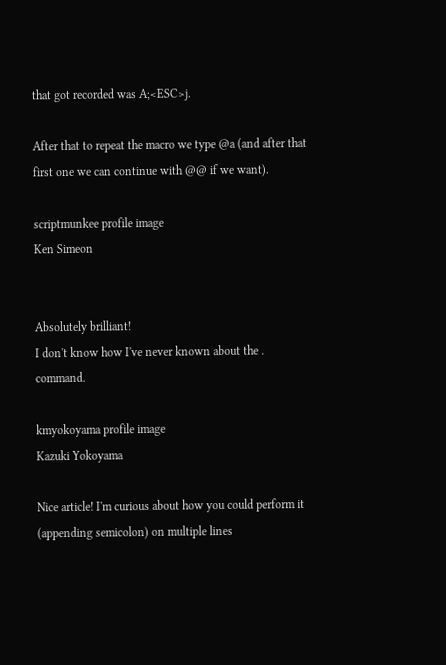that got recorded was A;<ESC>j.

After that to repeat the macro we type @a (and after that first one we can continue with @@ if we want).

scriptmunkee profile image
Ken Simeon


Absolutely brilliant!
I don't know how I've never known about the . command.

kmyokoyama profile image
Kazuki Yokoyama

Nice article! I'm curious about how you could perform it (appending semicolon) on multiple lines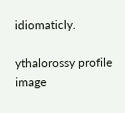idiomaticly.

ythalorossy profile image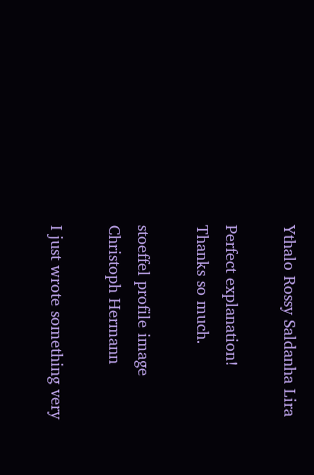Ythalo Rossy Saldanha Lira

Perfect explanation!
Thanks so much.

stoeffel profile image
Christoph Hermann

I just wrote something very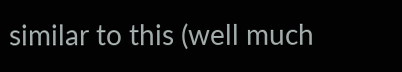similar to this (well much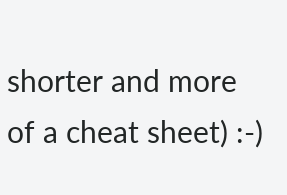shorter and more of a cheat sheet) :-)